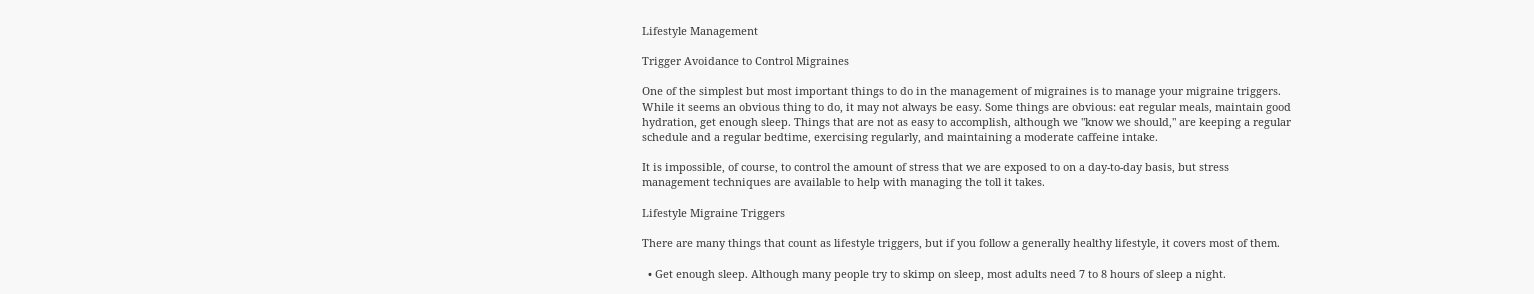Lifestyle Management

Trigger Avoidance to Control Migraines

One of the simplest but most important things to do in the management of migraines is to manage your migraine triggers. While it seems an obvious thing to do, it may not always be easy. Some things are obvious: eat regular meals, maintain good hydration, get enough sleep. Things that are not as easy to accomplish, although we "know we should," are keeping a regular schedule and a regular bedtime, exercising regularly, and maintaining a moderate caffeine intake.

It is impossible, of course, to control the amount of stress that we are exposed to on a day-to-day basis, but stress management techniques are available to help with managing the toll it takes.

Lifestyle Migraine Triggers

There are many things that count as lifestyle triggers, but if you follow a generally healthy lifestyle, it covers most of them.

  • Get enough sleep. Although many people try to skimp on sleep, most adults need 7 to 8 hours of sleep a night.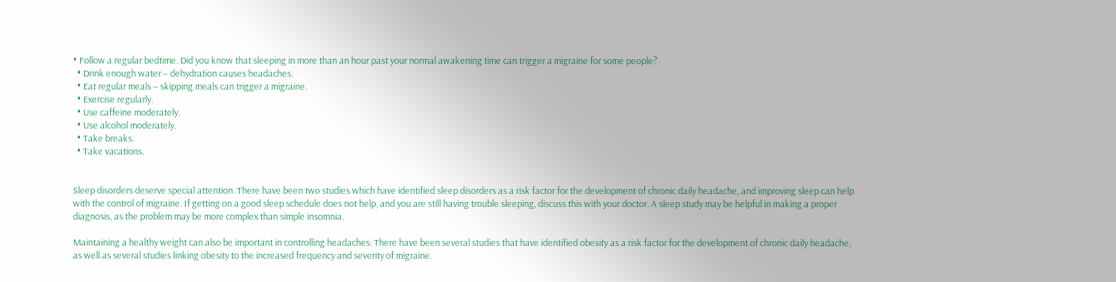• Follow a regular bedtime. Did you know that sleeping in more than an hour past your normal awakening time can trigger a migraine for some people?
  • Drink enough water – dehydration causes headaches.
  • Eat regular meals – skipping meals can trigger a migraine.
  • Exercise regularly.
  • Use caffeine moderately.
  • Use alcohol moderately.
  • Take breaks.
  • Take vacations.


Sleep disorders deserve special attention. There have been two studies which have identified sleep disorders as a risk factor for the development of chronic daily headache, and improving sleep can help with the control of migraine. If getting on a good sleep schedule does not help, and you are still having trouble sleeping, discuss this with your doctor. A sleep study may be helpful in making a proper diagnosis, as the problem may be more complex than simple insomnia.

Maintaining a healthy weight can also be important in controlling headaches. There have been several studies that have identified obesity as a risk factor for the development of chronic daily headache, as well as several studies linking obesity to the increased frequency and severity of migraine.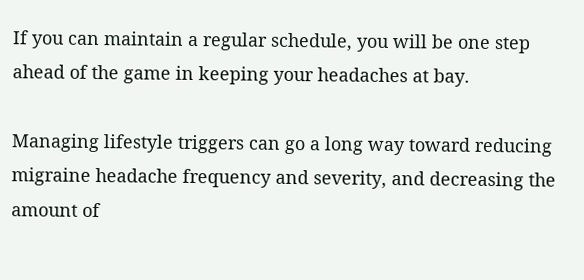If you can maintain a regular schedule, you will be one step ahead of the game in keeping your headaches at bay.

Managing lifestyle triggers can go a long way toward reducing migraine headache frequency and severity, and decreasing the amount of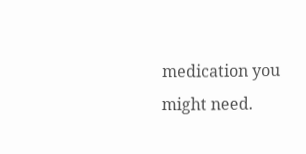medication you might need.